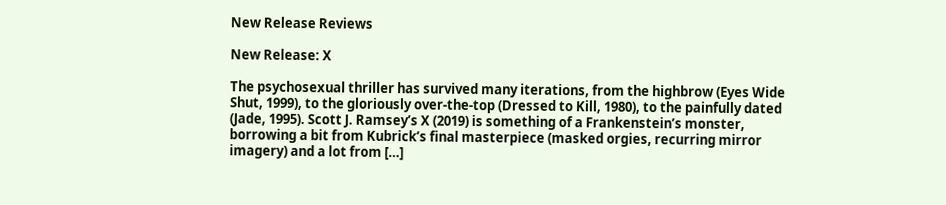New Release Reviews

New Release: X

The psychosexual thriller has survived many iterations, from the highbrow (Eyes Wide Shut, 1999), to the gloriously over-the-top (Dressed to Kill, 1980), to the painfully dated (Jade, 1995). Scott J. Ramsey’s X (2019) is something of a Frankenstein’s monster, borrowing a bit from Kubrick’s final masterpiece (masked orgies, recurring mirror imagery) and a lot from […]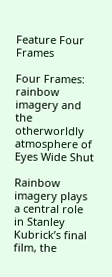Feature Four Frames

Four Frames: rainbow imagery and the otherworldly atmosphere of Eyes Wide Shut

Rainbow imagery plays a central role in Stanley Kubrick’s final film, the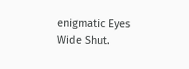enigmatic Eyes Wide Shut.